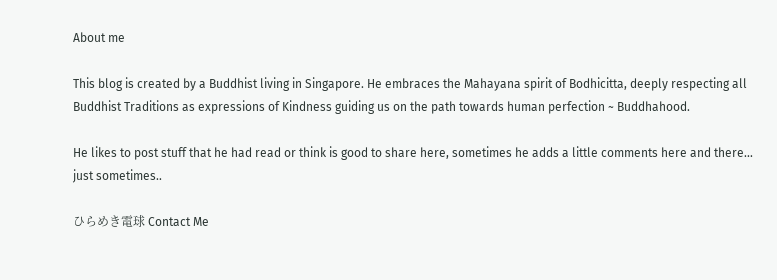About me

This blog is created by a Buddhist living in Singapore. He embraces the Mahayana spirit of Bodhicitta, deeply respecting all Buddhist Traditions as expressions of Kindness guiding us on the path towards human perfection ~ Buddhahood.

He likes to post stuff that he had read or think is good to share here, sometimes he adds a little comments here and there... just sometimes..

ひらめき電球 Contact Me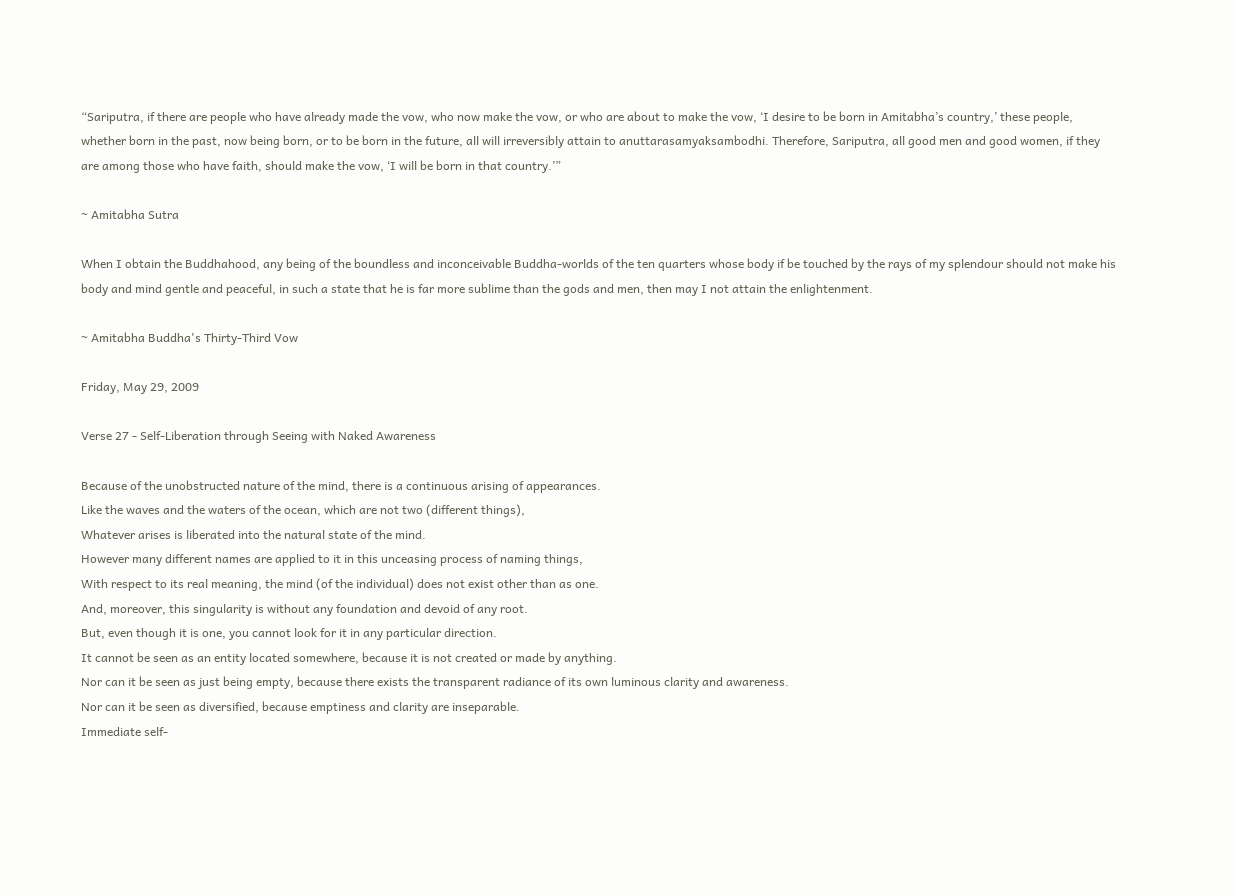“Sariputra, if there are people who have already made the vow, who now make the vow, or who are about to make the vow, ‘I desire to be born in Amitabha’s country,’ these people, whether born in the past, now being born, or to be born in the future, all will irreversibly attain to anuttarasamyaksambodhi. Therefore, Sariputra, all good men and good women, if they are among those who have faith, should make the vow, ‘I will be born in that country.’”

~ Amitabha Sutra

When I obtain the Buddhahood, any being of the boundless and inconceivable Buddha-worlds of the ten quarters whose body if be touched by the rays of my splendour should not make his body and mind gentle and peaceful, in such a state that he is far more sublime than the gods and men, then may I not attain the enlightenment.

~ Amitabha Buddha's Thirty-Third Vow

Friday, May 29, 2009

Verse 27 - Self-Liberation through Seeing with Naked Awareness

Because of the unobstructed nature of the mind, there is a continuous arising of appearances.
Like the waves and the waters of the ocean, which are not two (different things),
Whatever arises is liberated into the natural state of the mind.
However many different names are applied to it in this unceasing process of naming things,
With respect to its real meaning, the mind (of the individual) does not exist other than as one.
And, moreover, this singularity is without any foundation and devoid of any root.
But, even though it is one, you cannot look for it in any particular direction.
It cannot be seen as an entity located somewhere, because it is not created or made by anything.
Nor can it be seen as just being empty, because there exists the transparent radiance of its own luminous clarity and awareness.
Nor can it be seen as diversified, because emptiness and clarity are inseparable.
Immediate self-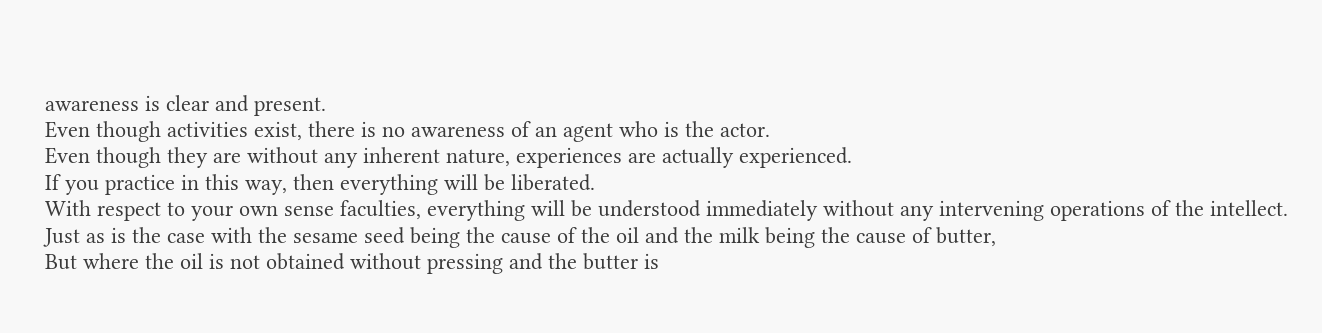awareness is clear and present.
Even though activities exist, there is no awareness of an agent who is the actor.
Even though they are without any inherent nature, experiences are actually experienced.
If you practice in this way, then everything will be liberated.
With respect to your own sense faculties, everything will be understood immediately without any intervening operations of the intellect.
Just as is the case with the sesame seed being the cause of the oil and the milk being the cause of butter,
But where the oil is not obtained without pressing and the butter is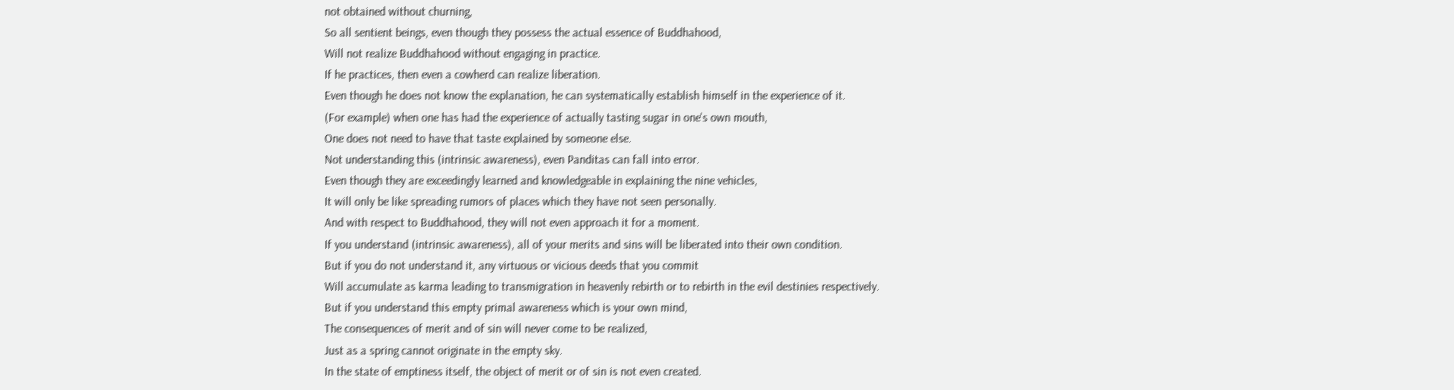not obtained without churning,
So all sentient beings, even though they possess the actual essence of Buddhahood,
Will not realize Buddhahood without engaging in practice.
If he practices, then even a cowherd can realize liberation.
Even though he does not know the explanation, he can systematically establish himself in the experience of it.
(For example) when one has had the experience of actually tasting sugar in one's own mouth,
One does not need to have that taste explained by someone else.
Not understanding this (intrinsic awareness), even Panditas can fall into error.
Even though they are exceedingly learned and knowledgeable in explaining the nine vehicles,
It will only be like spreading rumors of places which they have not seen personally.
And with respect to Buddhahood, they will not even approach it for a moment.
If you understand (intrinsic awareness), all of your merits and sins will be liberated into their own condition.
But if you do not understand it, any virtuous or vicious deeds that you commit
Will accumulate as karma leading to transmigration in heavenly rebirth or to rebirth in the evil destinies respectively.
But if you understand this empty primal awareness which is your own mind,
The consequences of merit and of sin will never come to be realized,
Just as a spring cannot originate in the empty sky.
In the state of emptiness itself, the object of merit or of sin is not even created.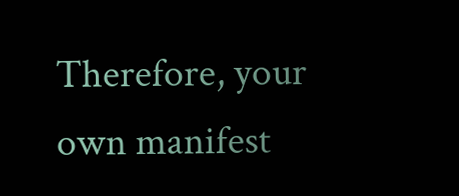Therefore, your own manifest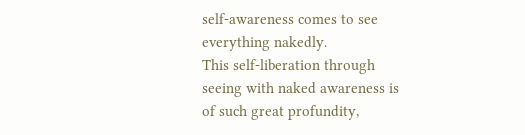self-awareness comes to see everything nakedly.
This self-liberation through seeing with naked awareness is of such great profundity,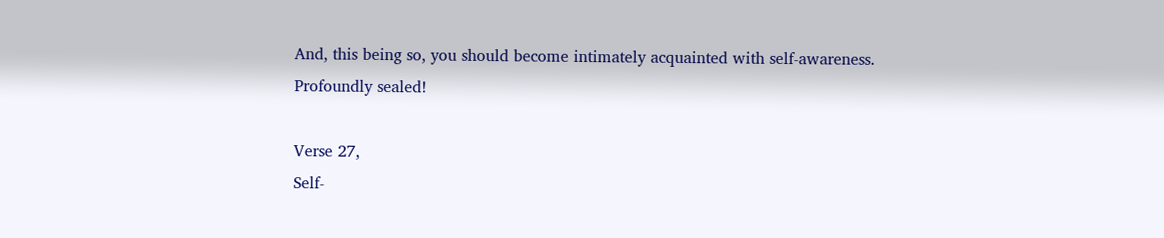And, this being so, you should become intimately acquainted with self-awareness.
Profoundly sealed!

Verse 27,
Self-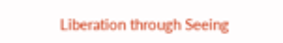Liberation through Seeing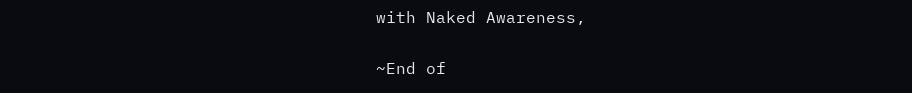with Naked Awareness,

~End of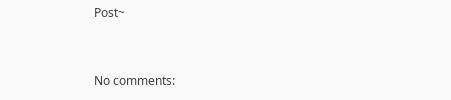Post~


No comments: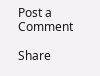Post a Comment

Share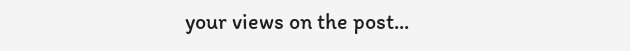your views on the post...